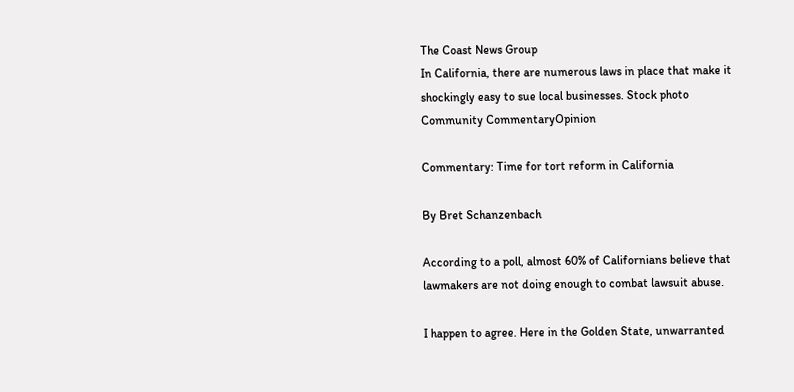The Coast News Group
In California, there are numerous laws in place that make it shockingly easy to sue local businesses. Stock photo
Community CommentaryOpinion

Commentary: Time for tort reform in California

By Bret Schanzenbach

According to a poll, almost 60% of Californians believe that lawmakers are not doing enough to combat lawsuit abuse.

I happen to agree. Here in the Golden State, unwarranted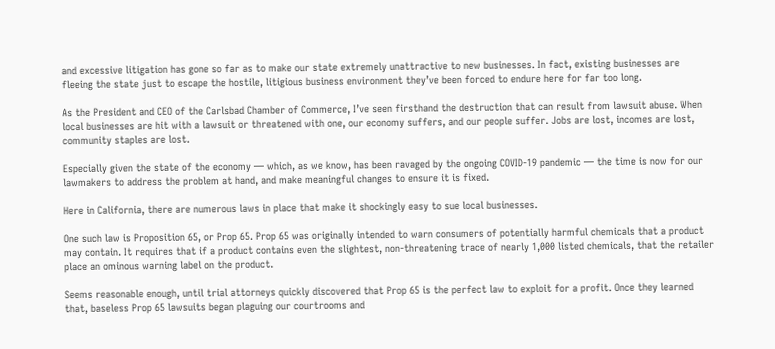and excessive litigation has gone so far as to make our state extremely unattractive to new businesses. In fact, existing businesses are fleeing the state just to escape the hostile, litigious business environment they’ve been forced to endure here for far too long.

As the President and CEO of the Carlsbad Chamber of Commerce, I’ve seen firsthand the destruction that can result from lawsuit abuse. When local businesses are hit with a lawsuit or threatened with one, our economy suffers, and our people suffer. Jobs are lost, incomes are lost, community staples are lost.

Especially given the state of the economy — which, as we know, has been ravaged by the ongoing COVID-19 pandemic — the time is now for our lawmakers to address the problem at hand, and make meaningful changes to ensure it is fixed.

Here in California, there are numerous laws in place that make it shockingly easy to sue local businesses.

One such law is Proposition 65, or Prop 65. Prop 65 was originally intended to warn consumers of potentially harmful chemicals that a product may contain. It requires that if a product contains even the slightest, non-threatening trace of nearly 1,000 listed chemicals, that the retailer place an ominous warning label on the product.

Seems reasonable enough, until trial attorneys quickly discovered that Prop 65 is the perfect law to exploit for a profit. Once they learned that, baseless Prop 65 lawsuits began plaguing our courtrooms and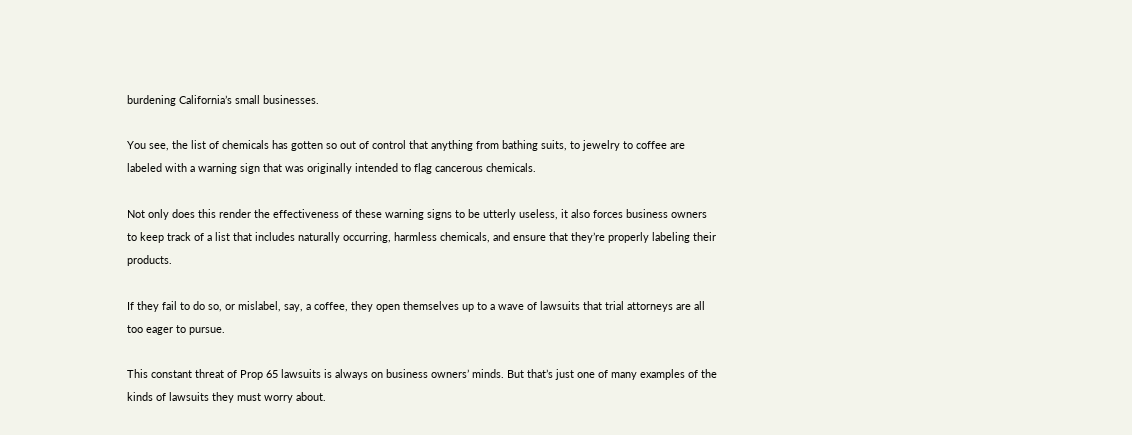burdening California’s small businesses.

You see, the list of chemicals has gotten so out of control that anything from bathing suits, to jewelry to coffee are labeled with a warning sign that was originally intended to flag cancerous chemicals.

Not only does this render the effectiveness of these warning signs to be utterly useless, it also forces business owners to keep track of a list that includes naturally occurring, harmless chemicals, and ensure that they’re properly labeling their products.

If they fail to do so, or mislabel, say, a coffee, they open themselves up to a wave of lawsuits that trial attorneys are all too eager to pursue.

This constant threat of Prop 65 lawsuits is always on business owners’ minds. But that’s just one of many examples of the kinds of lawsuits they must worry about.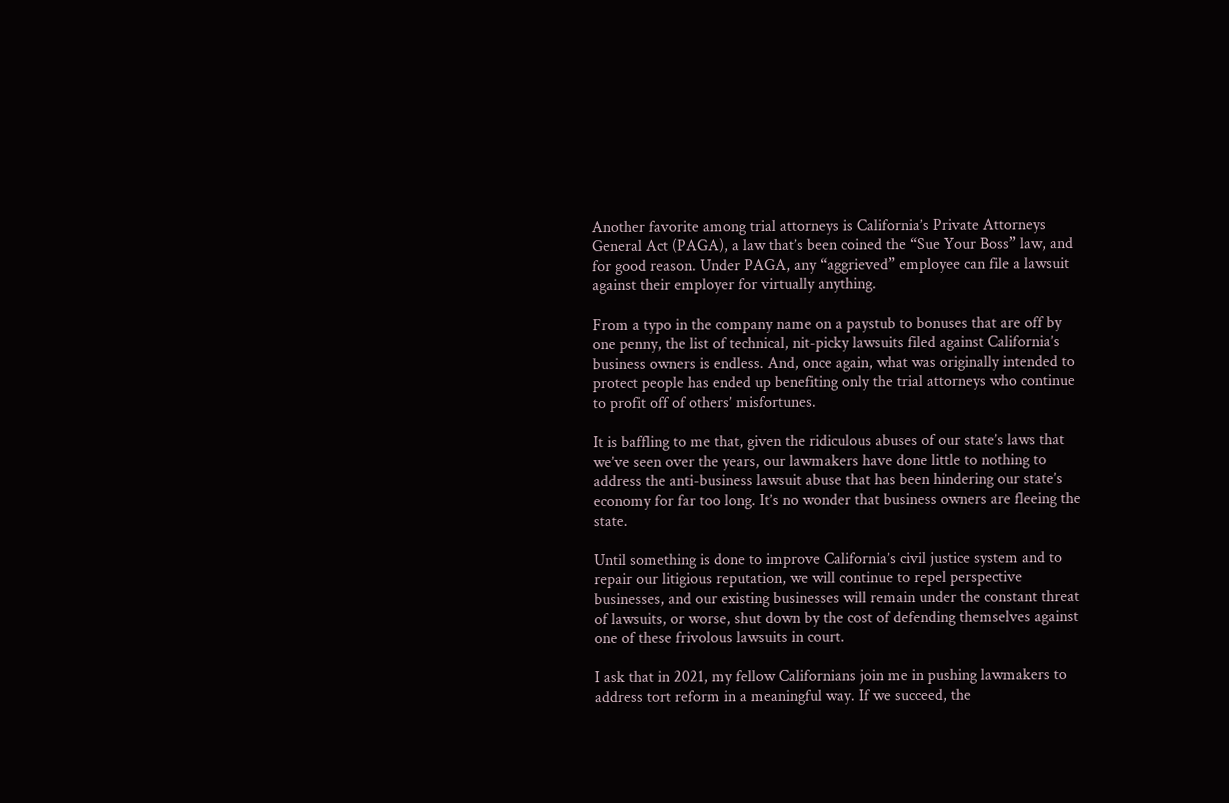Another favorite among trial attorneys is California’s Private Attorneys General Act (PAGA), a law that’s been coined the “Sue Your Boss” law, and for good reason. Under PAGA, any “aggrieved” employee can file a lawsuit against their employer for virtually anything.

From a typo in the company name on a paystub to bonuses that are off by one penny, the list of technical, nit-picky lawsuits filed against California’s business owners is endless. And, once again, what was originally intended to protect people has ended up benefiting only the trial attorneys who continue to profit off of others’ misfortunes.

It is baffling to me that, given the ridiculous abuses of our state’s laws that we’ve seen over the years, our lawmakers have done little to nothing to address the anti-business lawsuit abuse that has been hindering our state’s economy for far too long. It’s no wonder that business owners are fleeing the state.

Until something is done to improve California’s civil justice system and to repair our litigious reputation, we will continue to repel perspective businesses, and our existing businesses will remain under the constant threat of lawsuits, or worse, shut down by the cost of defending themselves against one of these frivolous lawsuits in court.

I ask that in 2021, my fellow Californians join me in pushing lawmakers to address tort reform in a meaningful way. If we succeed, the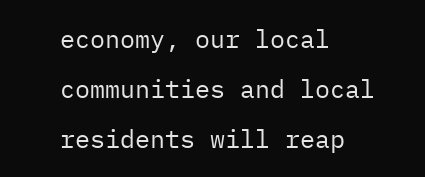economy, our local communities and local residents will reap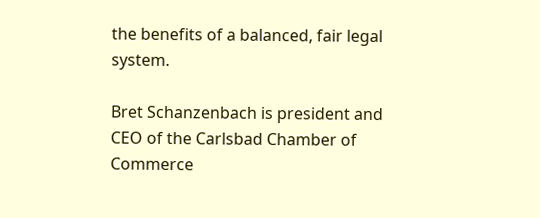the benefits of a balanced, fair legal system.

Bret Schanzenbach is president and CEO of the Carlsbad Chamber of Commerce